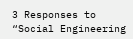3 Responses to “Social Engineering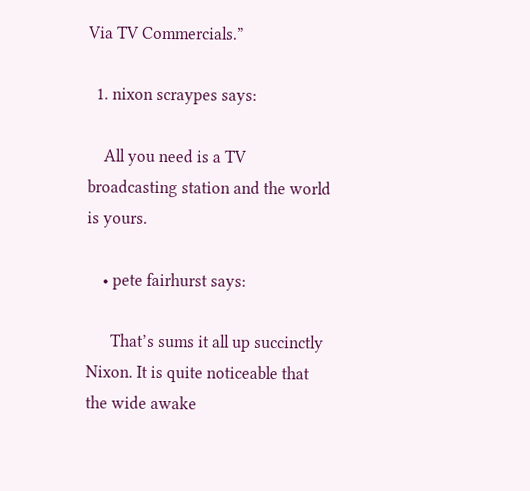Via TV Commercials.”

  1. nixon scraypes says:

    All you need is a TV broadcasting station and the world is yours.

    • pete fairhurst says:

      That’s sums it all up succinctly Nixon. It is quite noticeable that the wide awake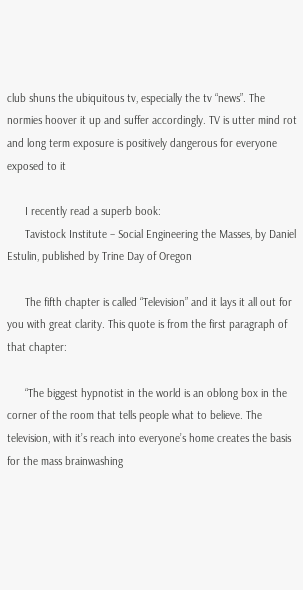club shuns the ubiquitous tv, especially the tv “news”. The normies hoover it up and suffer accordingly. TV is utter mind rot and long term exposure is positively dangerous for everyone exposed to it

      I recently read a superb book:
      Tavistock Institute – Social Engineering the Masses, by Daniel Estulin, published by Trine Day of Oregon

      The fifth chapter is called “Television” and it lays it all out for you with great clarity. This quote is from the first paragraph of that chapter:

      “The biggest hypnotist in the world is an oblong box in the corner of the room that tells people what to believe. The television, with it’s reach into everyone’s home creates the basis for the mass brainwashing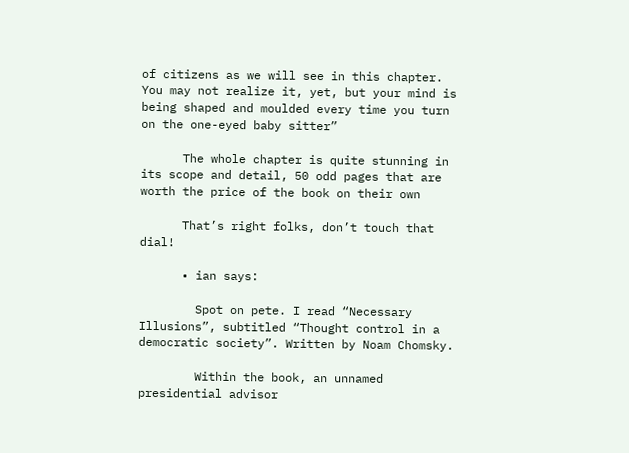of citizens as we will see in this chapter. You may not realize it, yet, but your mind is being shaped and moulded every time you turn on the one-eyed baby sitter”

      The whole chapter is quite stunning in its scope and detail, 50 odd pages that are worth the price of the book on their own

      That’s right folks, don’t touch that dial!

      • ian says:

        Spot on pete. I read “Necessary Illusions”, subtitled “Thought control in a democratic society”. Written by Noam Chomsky.

        Within the book, an unnamed presidential advisor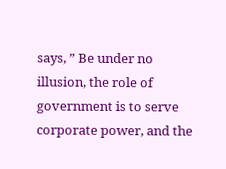says, ” Be under no illusion, the role of government is to serve corporate power, and the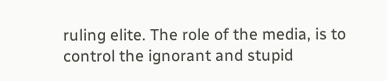ruling elite. The role of the media, is to control the ignorant and stupid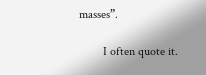masses”.

        I often quote it.